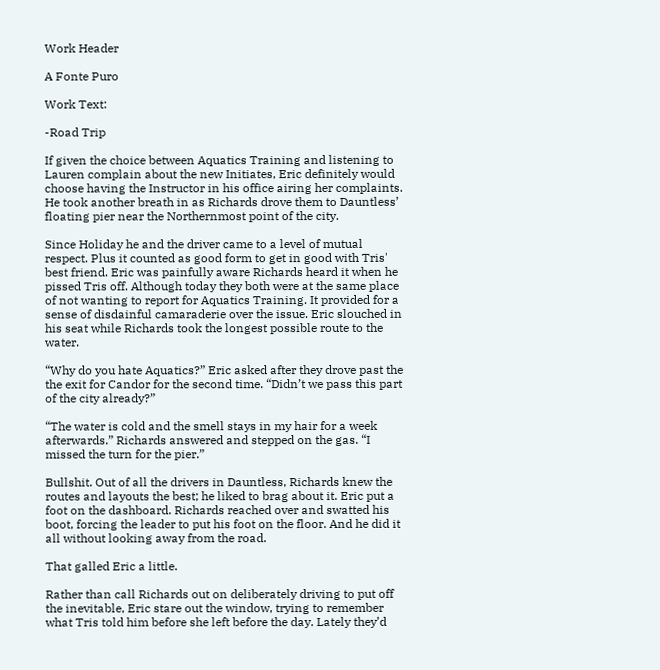Work Header

A Fonte Puro

Work Text:

-Road Trip

If given the choice between Aquatics Training and listening to Lauren complain about the new Initiates, Eric definitely would choose having the Instructor in his office airing her complaints. He took another breath in as Richards drove them to Dauntless’ floating pier near the Northernmost point of the city.

Since Holiday he and the driver came to a level of mutual respect. Plus it counted as good form to get in good with Tris' best friend. Eric was painfully aware Richards heard it when he pissed Tris off. Although today they both were at the same place of not wanting to report for Aquatics Training. It provided for a sense of disdainful camaraderie over the issue. Eric slouched in his seat while Richards took the longest possible route to the water.

“Why do you hate Aquatics?” Eric asked after they drove past the the exit for Candor for the second time. “Didn’t we pass this part of the city already?”

“The water is cold and the smell stays in my hair for a week afterwards.” Richards answered and stepped on the gas. “I missed the turn for the pier.”

Bullshit. Out of all the drivers in Dauntless, Richards knew the routes and layouts the best; he liked to brag about it. Eric put a foot on the dashboard. Richards reached over and swatted his boot, forcing the leader to put his foot on the floor. And he did it all without looking away from the road.

That galled Eric a little.

Rather than call Richards out on deliberately driving to put off the inevitable, Eric stare out the window, trying to remember what Tris told him before she left before the day. Lately they’d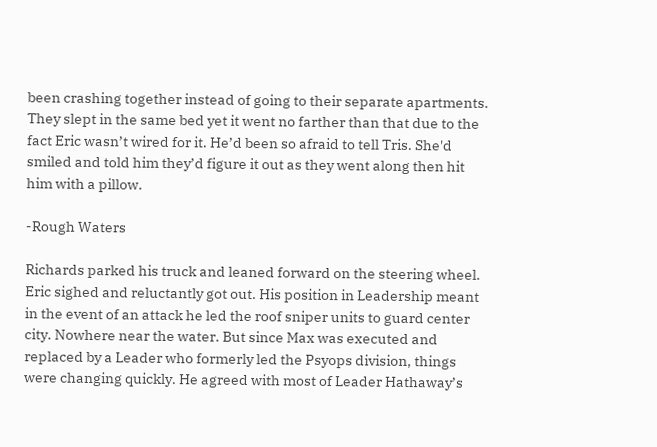been crashing together instead of going to their separate apartments. They slept in the same bed yet it went no farther than that due to the fact Eric wasn’t wired for it. He’d been so afraid to tell Tris. She'd smiled and told him they’d figure it out as they went along then hit him with a pillow.

-Rough Waters

Richards parked his truck and leaned forward on the steering wheel. Eric sighed and reluctantly got out. His position in Leadership meant in the event of an attack he led the roof sniper units to guard center city. Nowhere near the water. But since Max was executed and replaced by a Leader who formerly led the Psyops division, things were changing quickly. He agreed with most of Leader Hathaway’s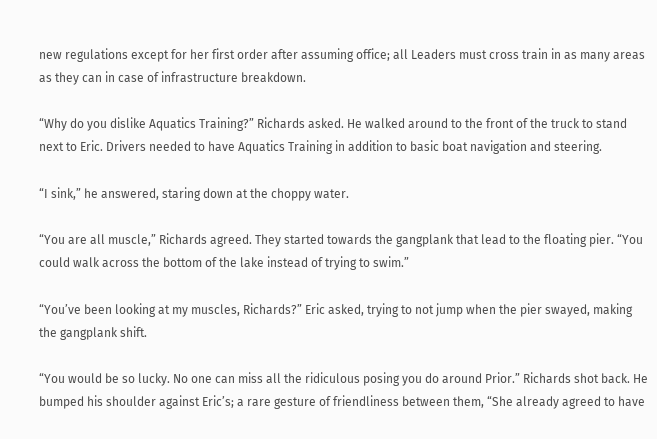new regulations except for her first order after assuming office; all Leaders must cross train in as many areas as they can in case of infrastructure breakdown.

“Why do you dislike Aquatics Training?” Richards asked. He walked around to the front of the truck to stand next to Eric. Drivers needed to have Aquatics Training in addition to basic boat navigation and steering.

“I sink,” he answered, staring down at the choppy water.

“You are all muscle,” Richards agreed. They started towards the gangplank that lead to the floating pier. “You could walk across the bottom of the lake instead of trying to swim.”

“You’ve been looking at my muscles, Richards?” Eric asked, trying to not jump when the pier swayed, making the gangplank shift.

“You would be so lucky. No one can miss all the ridiculous posing you do around Prior.” Richards shot back. He bumped his shoulder against Eric’s; a rare gesture of friendliness between them, “She already agreed to have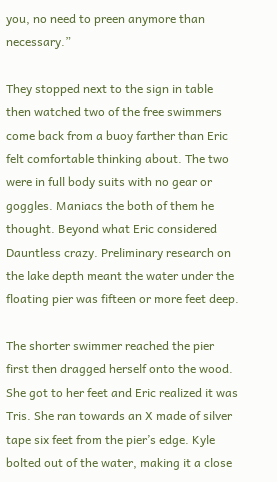you, no need to preen anymore than necessary.”

They stopped next to the sign in table then watched two of the free swimmers come back from a buoy farther than Eric felt comfortable thinking about. The two were in full body suits with no gear or goggles. Maniacs the both of them he thought. Beyond what Eric considered Dauntless crazy. Preliminary research on the lake depth meant the water under the floating pier was fifteen or more feet deep.

The shorter swimmer reached the pier first then dragged herself onto the wood. She got to her feet and Eric realized it was Tris. She ran towards an X made of silver tape six feet from the pier’s edge. Kyle bolted out of the water, making it a close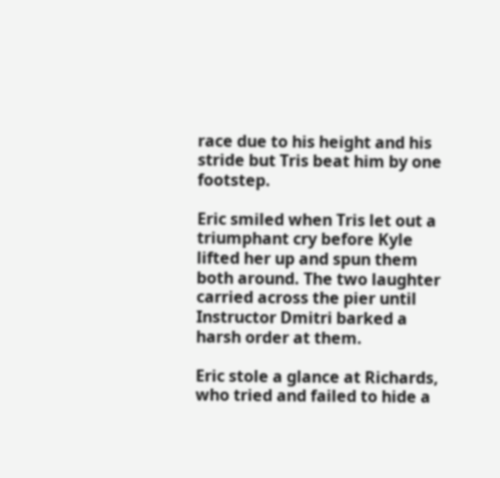race due to his height and his stride but Tris beat him by one footstep.

Eric smiled when Tris let out a triumphant cry before Kyle lifted her up and spun them both around. The two laughter carried across the pier until Instructor Dmitri barked a harsh order at them.

Eric stole a glance at Richards, who tried and failed to hide a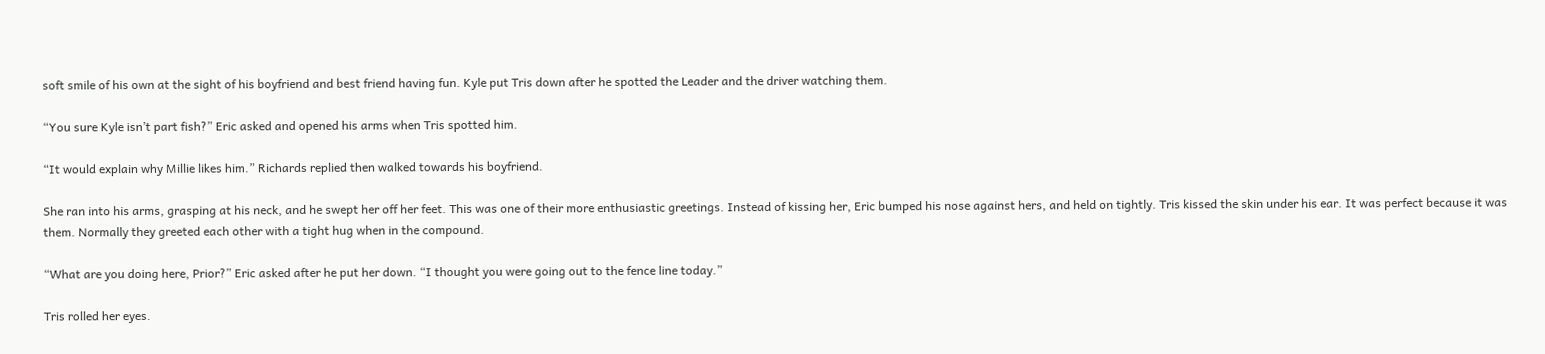soft smile of his own at the sight of his boyfriend and best friend having fun. Kyle put Tris down after he spotted the Leader and the driver watching them.

“You sure Kyle isn’t part fish?” Eric asked and opened his arms when Tris spotted him.

“It would explain why Millie likes him.” Richards replied then walked towards his boyfriend.

She ran into his arms, grasping at his neck, and he swept her off her feet. This was one of their more enthusiastic greetings. Instead of kissing her, Eric bumped his nose against hers, and held on tightly. Tris kissed the skin under his ear. It was perfect because it was them. Normally they greeted each other with a tight hug when in the compound.

“What are you doing here, Prior?” Eric asked after he put her down. “I thought you were going out to the fence line today.”

Tris rolled her eyes.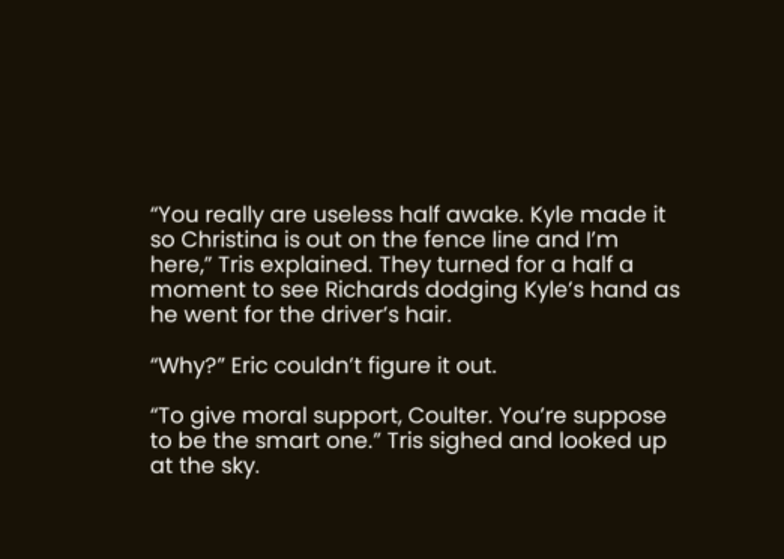“You really are useless half awake. Kyle made it so Christina is out on the fence line and I’m here,” Tris explained. They turned for a half a moment to see Richards dodging Kyle’s hand as he went for the driver’s hair.

“Why?” Eric couldn’t figure it out.

“To give moral support, Coulter. You’re suppose to be the smart one.” Tris sighed and looked up at the sky.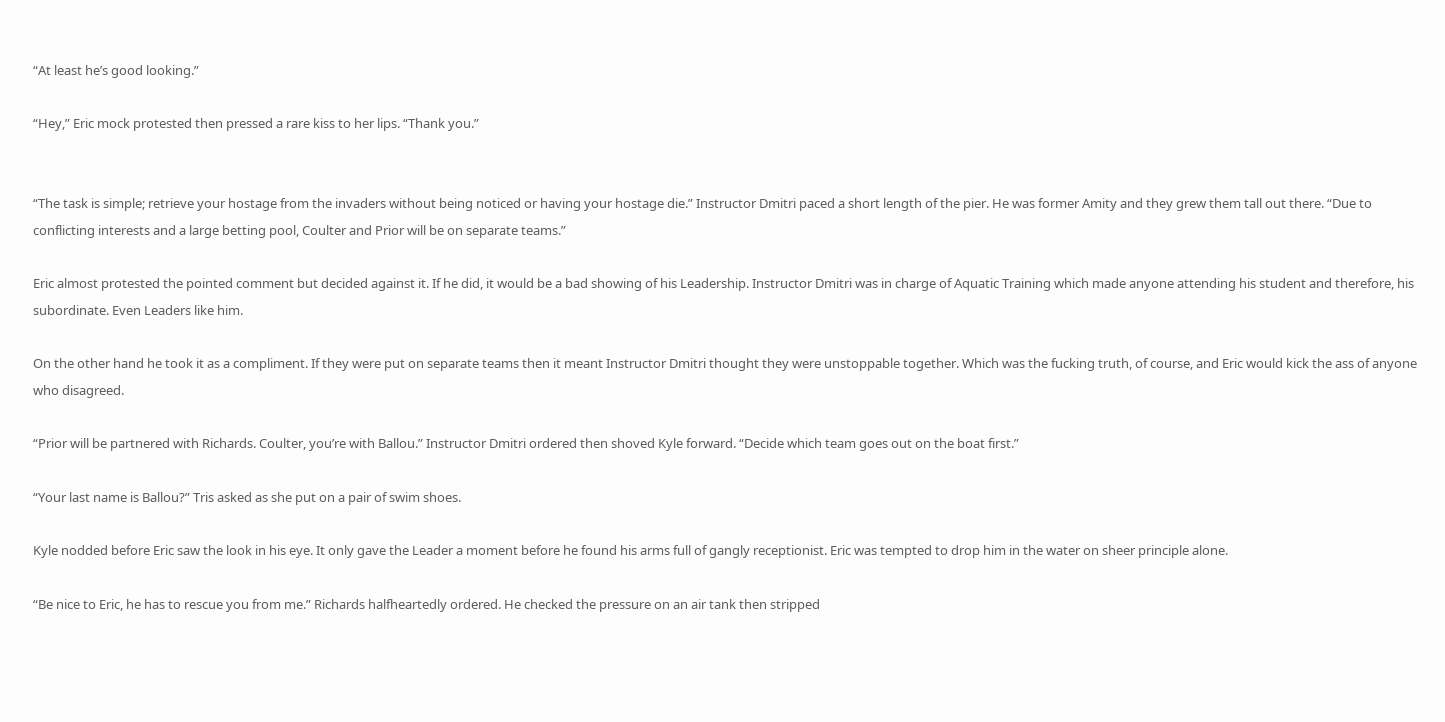“At least he’s good looking.”

“Hey,” Eric mock protested then pressed a rare kiss to her lips. “Thank you.”


“The task is simple; retrieve your hostage from the invaders without being noticed or having your hostage die.” Instructor Dmitri paced a short length of the pier. He was former Amity and they grew them tall out there. “Due to conflicting interests and a large betting pool, Coulter and Prior will be on separate teams.”

Eric almost protested the pointed comment but decided against it. If he did, it would be a bad showing of his Leadership. Instructor Dmitri was in charge of Aquatic Training which made anyone attending his student and therefore, his subordinate. Even Leaders like him.

On the other hand he took it as a compliment. If they were put on separate teams then it meant Instructor Dmitri thought they were unstoppable together. Which was the fucking truth, of course, and Eric would kick the ass of anyone who disagreed.

“Prior will be partnered with Richards. Coulter, you’re with Ballou.” Instructor Dmitri ordered then shoved Kyle forward. “Decide which team goes out on the boat first.”

“Your last name is Ballou?” Tris asked as she put on a pair of swim shoes.

Kyle nodded before Eric saw the look in his eye. It only gave the Leader a moment before he found his arms full of gangly receptionist. Eric was tempted to drop him in the water on sheer principle alone.

“Be nice to Eric, he has to rescue you from me.” Richards halfheartedly ordered. He checked the pressure on an air tank then stripped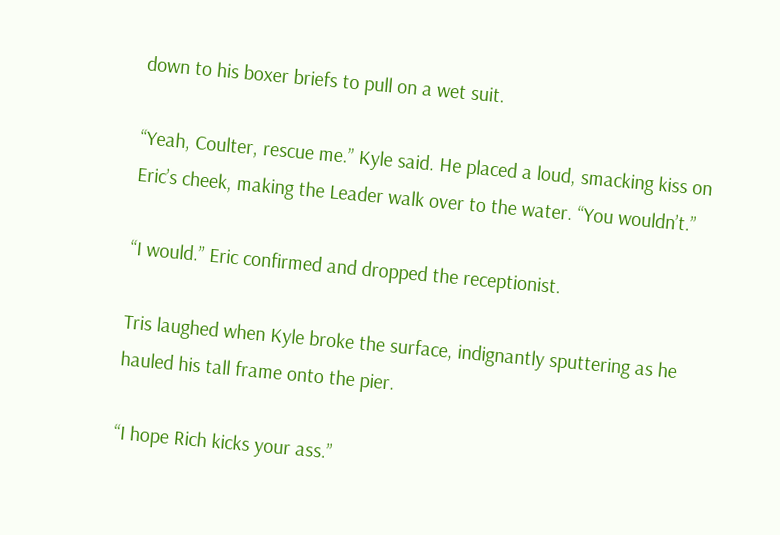down to his boxer briefs to pull on a wet suit.

“Yeah, Coulter, rescue me.” Kyle said. He placed a loud, smacking kiss on Eric’s cheek, making the Leader walk over to the water. “You wouldn’t.”

“I would.” Eric confirmed and dropped the receptionist.

Tris laughed when Kyle broke the surface, indignantly sputtering as he hauled his tall frame onto the pier.

“I hope Rich kicks your ass.”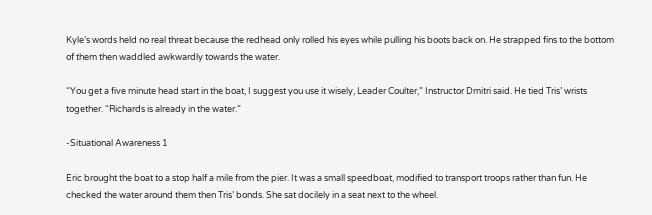Kyle’s words held no real threat because the redhead only rolled his eyes while pulling his boots back on. He strapped fins to the bottom of them then waddled awkwardly towards the water.

“You get a five minute head start in the boat, I suggest you use it wisely, Leader Coulter,” Instructor Dmitri said. He tied Tris’ wrists together. “Richards is already in the water.”

-Situational Awareness 1

Eric brought the boat to a stop half a mile from the pier. It was a small speedboat, modified to transport troops rather than fun. He checked the water around them then Tris’ bonds. She sat docilely in a seat next to the wheel.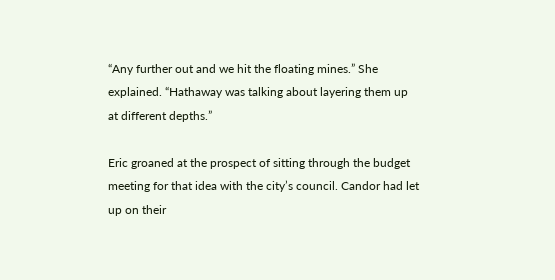“Any further out and we hit the floating mines.” She explained. “Hathaway was talking about layering them up at different depths.”

Eric groaned at the prospect of sitting through the budget meeting for that idea with the city’s council. Candor had let up on their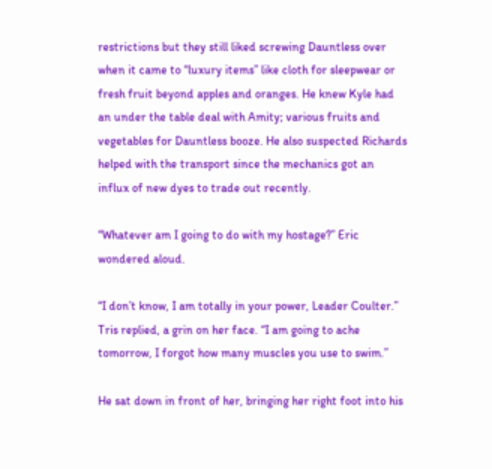restrictions but they still liked screwing Dauntless over when it came to “luxury items” like cloth for sleepwear or fresh fruit beyond apples and oranges. He knew Kyle had an under the table deal with Amity; various fruits and vegetables for Dauntless booze. He also suspected Richards helped with the transport since the mechanics got an influx of new dyes to trade out recently.

“Whatever am I going to do with my hostage?” Eric wondered aloud.

“I don’t know, I am totally in your power, Leader Coulter.” Tris replied, a grin on her face. “I am going to ache tomorrow, I forgot how many muscles you use to swim.”

He sat down in front of her, bringing her right foot into his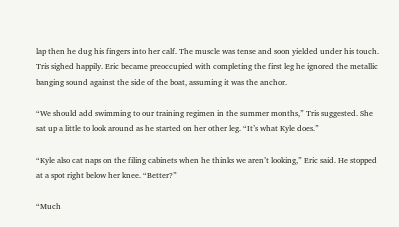lap then he dug his fingers into her calf. The muscle was tense and soon yielded under his touch. Tris sighed happily. Eric became preoccupied with completing the first leg he ignored the metallic banging sound against the side of the boat, assuming it was the anchor.

“We should add swimming to our training regimen in the summer months,” Tris suggested. She sat up a little to look around as he started on her other leg. “It’s what Kyle does.”

“Kyle also cat naps on the filing cabinets when he thinks we aren’t looking,” Eric said. He stopped at a spot right below her knee. “Better?”

“Much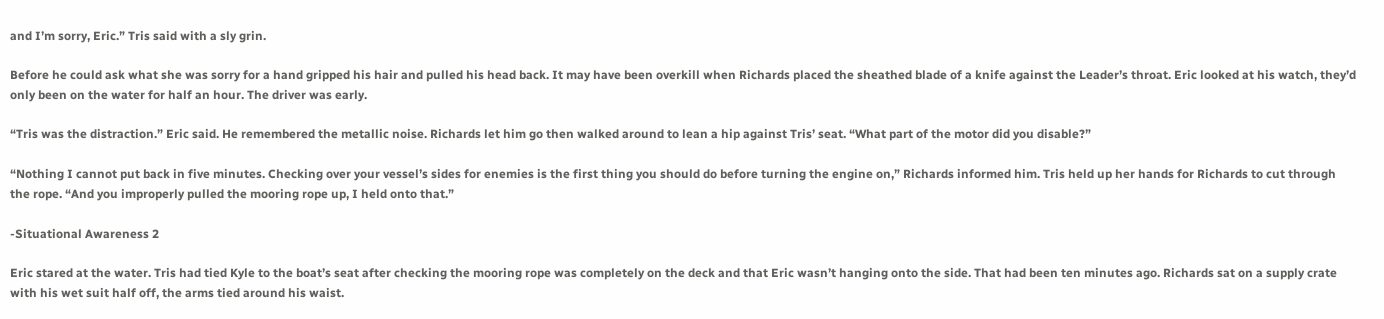and I’m sorry, Eric.” Tris said with a sly grin.

Before he could ask what she was sorry for a hand gripped his hair and pulled his head back. It may have been overkill when Richards placed the sheathed blade of a knife against the Leader’s throat. Eric looked at his watch, they’d only been on the water for half an hour. The driver was early.

“Tris was the distraction.” Eric said. He remembered the metallic noise. Richards let him go then walked around to lean a hip against Tris’ seat. “What part of the motor did you disable?”

“Nothing I cannot put back in five minutes. Checking over your vessel’s sides for enemies is the first thing you should do before turning the engine on,” Richards informed him. Tris held up her hands for Richards to cut through the rope. “And you improperly pulled the mooring rope up, I held onto that.”

-Situational Awareness 2

Eric stared at the water. Tris had tied Kyle to the boat’s seat after checking the mooring rope was completely on the deck and that Eric wasn’t hanging onto the side. That had been ten minutes ago. Richards sat on a supply crate with his wet suit half off, the arms tied around his waist.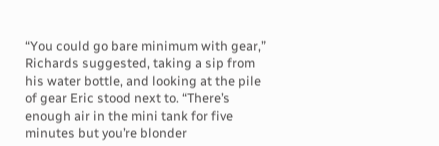“You could go bare minimum with gear,” Richards suggested, taking a sip from his water bottle, and looking at the pile of gear Eric stood next to. “There’s enough air in the mini tank for five minutes but you’re blonder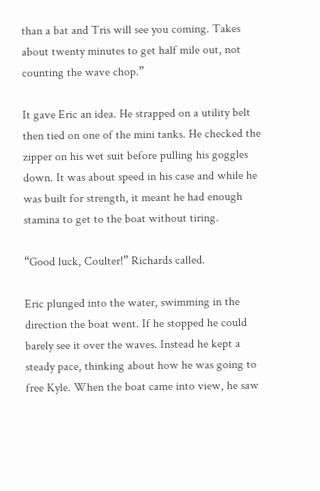than a bat and Tris will see you coming. Takes about twenty minutes to get half mile out, not counting the wave chop.”

It gave Eric an idea. He strapped on a utility belt then tied on one of the mini tanks. He checked the zipper on his wet suit before pulling his goggles down. It was about speed in his case and while he was built for strength, it meant he had enough stamina to get to the boat without tiring.

“Good luck, Coulter!” Richards called.

Eric plunged into the water, swimming in the direction the boat went. If he stopped he could barely see it over the waves. Instead he kept a steady pace, thinking about how he was going to free Kyle. When the boat came into view, he saw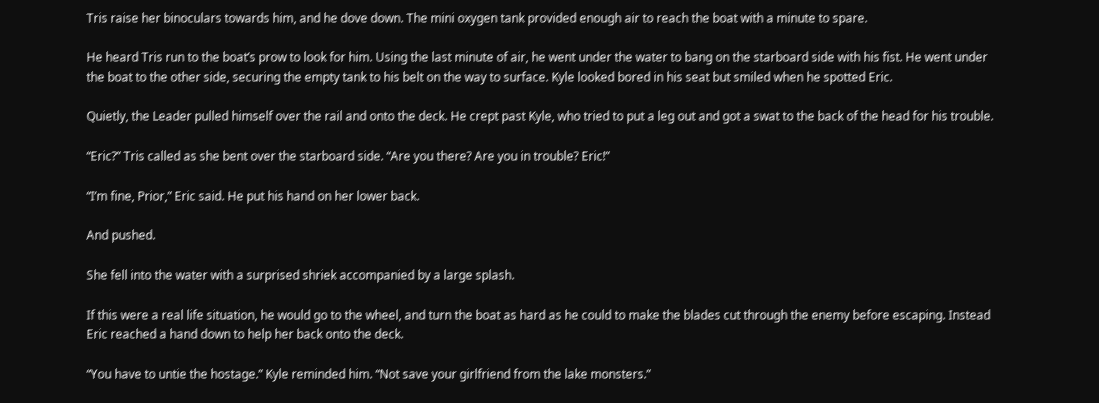Tris raise her binoculars towards him, and he dove down. The mini oxygen tank provided enough air to reach the boat with a minute to spare.

He heard Tris run to the boat’s prow to look for him. Using the last minute of air, he went under the water to bang on the starboard side with his fist. He went under the boat to the other side, securing the empty tank to his belt on the way to surface. Kyle looked bored in his seat but smiled when he spotted Eric.

Quietly, the Leader pulled himself over the rail and onto the deck. He crept past Kyle, who tried to put a leg out and got a swat to the back of the head for his trouble.

“Eric?” Tris called as she bent over the starboard side. “Are you there? Are you in trouble? Eric!”

“I’m fine, Prior,” Eric said. He put his hand on her lower back.

And pushed.

She fell into the water with a surprised shriek accompanied by a large splash.

If this were a real life situation, he would go to the wheel, and turn the boat as hard as he could to make the blades cut through the enemy before escaping. Instead Eric reached a hand down to help her back onto the deck.

“You have to untie the hostage.” Kyle reminded him. “Not save your girlfriend from the lake monsters.”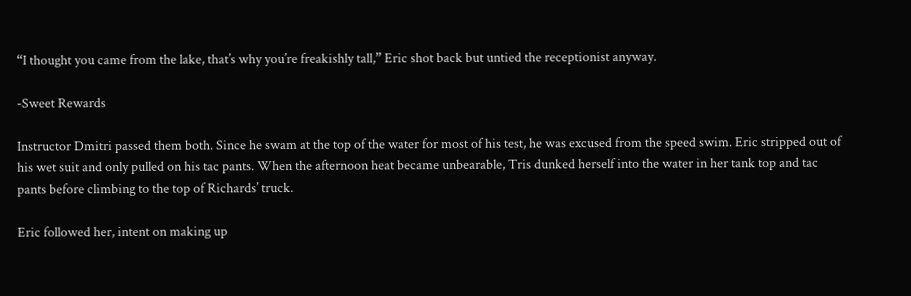“I thought you came from the lake, that’s why you’re freakishly tall,” Eric shot back but untied the receptionist anyway.

-Sweet Rewards

Instructor Dmitri passed them both. Since he swam at the top of the water for most of his test, he was excused from the speed swim. Eric stripped out of his wet suit and only pulled on his tac pants. When the afternoon heat became unbearable, Tris dunked herself into the water in her tank top and tac pants before climbing to the top of Richards’ truck.

Eric followed her, intent on making up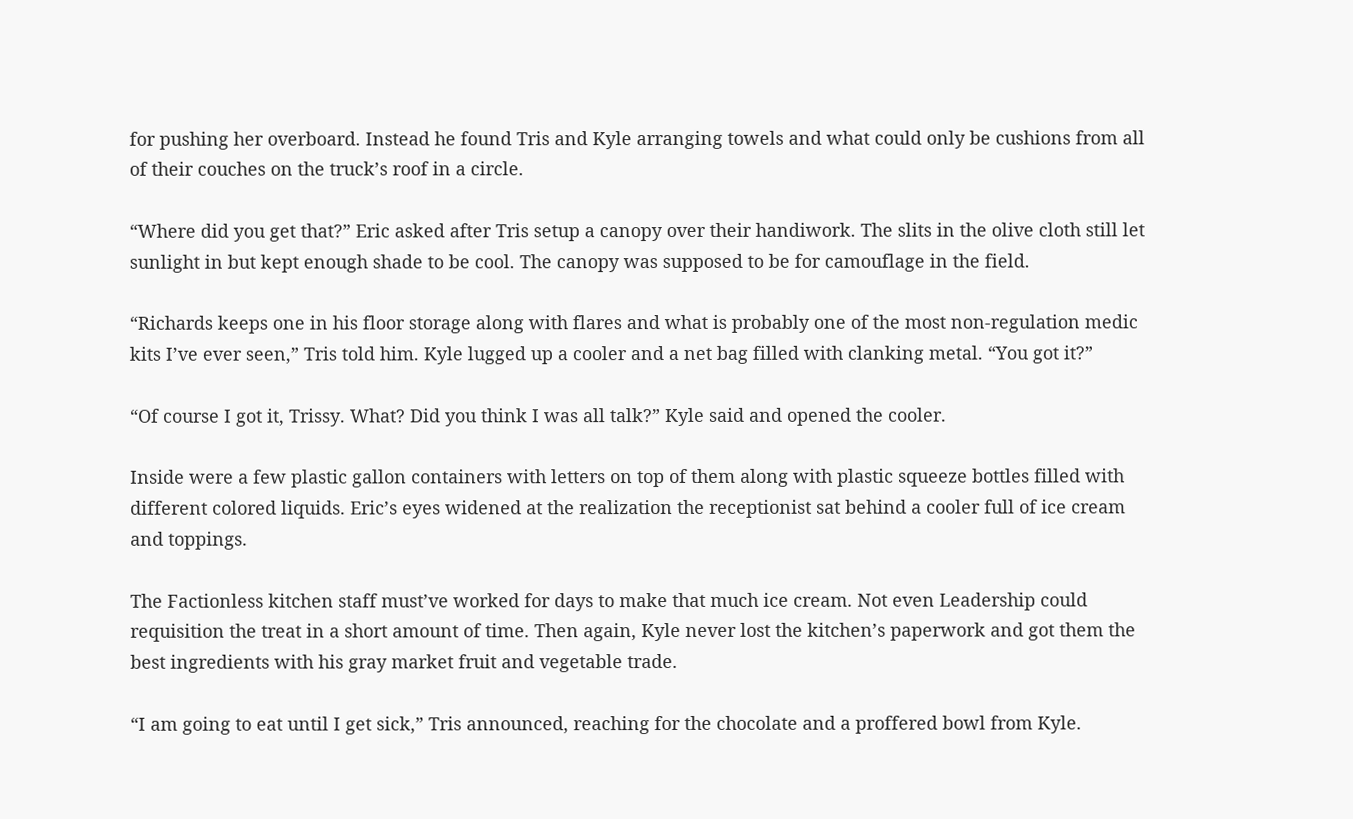for pushing her overboard. Instead he found Tris and Kyle arranging towels and what could only be cushions from all of their couches on the truck’s roof in a circle.

“Where did you get that?” Eric asked after Tris setup a canopy over their handiwork. The slits in the olive cloth still let sunlight in but kept enough shade to be cool. The canopy was supposed to be for camouflage in the field.

“Richards keeps one in his floor storage along with flares and what is probably one of the most non-regulation medic kits I’ve ever seen,” Tris told him. Kyle lugged up a cooler and a net bag filled with clanking metal. “You got it?”

“Of course I got it, Trissy. What? Did you think I was all talk?” Kyle said and opened the cooler.

Inside were a few plastic gallon containers with letters on top of them along with plastic squeeze bottles filled with different colored liquids. Eric’s eyes widened at the realization the receptionist sat behind a cooler full of ice cream and toppings.

The Factionless kitchen staff must’ve worked for days to make that much ice cream. Not even Leadership could requisition the treat in a short amount of time. Then again, Kyle never lost the kitchen’s paperwork and got them the best ingredients with his gray market fruit and vegetable trade.

“I am going to eat until I get sick,” Tris announced, reaching for the chocolate and a proffered bowl from Kyle.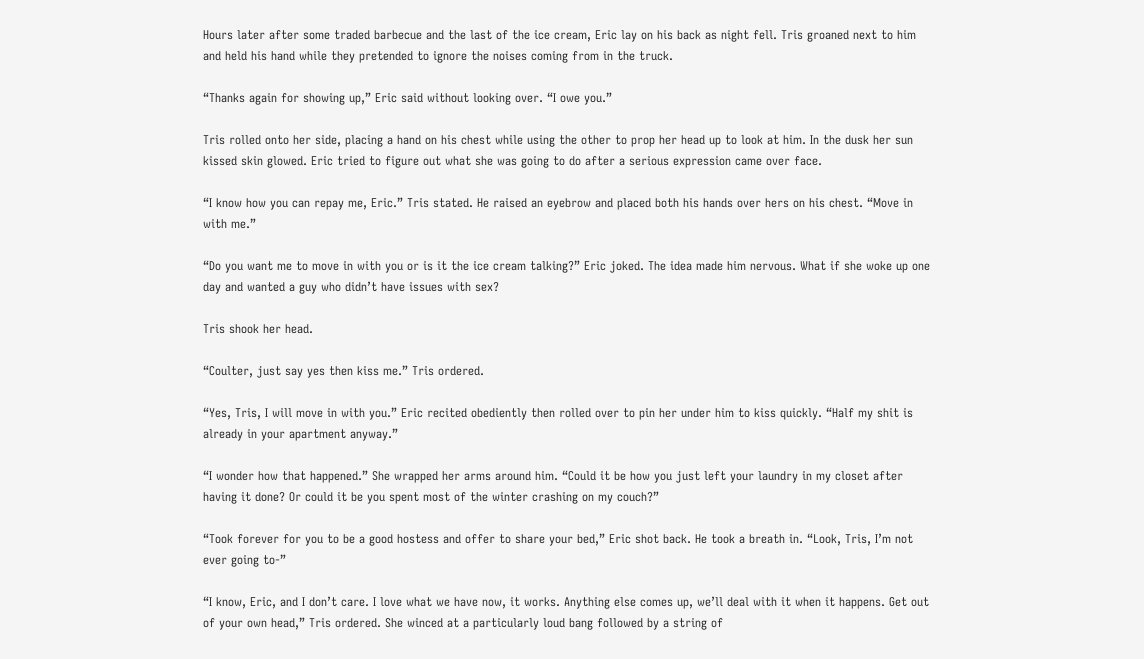Hours later after some traded barbecue and the last of the ice cream, Eric lay on his back as night fell. Tris groaned next to him and held his hand while they pretended to ignore the noises coming from in the truck.

“Thanks again for showing up,” Eric said without looking over. “I owe you.”

Tris rolled onto her side, placing a hand on his chest while using the other to prop her head up to look at him. In the dusk her sun kissed skin glowed. Eric tried to figure out what she was going to do after a serious expression came over face.

“I know how you can repay me, Eric.” Tris stated. He raised an eyebrow and placed both his hands over hers on his chest. “Move in with me.”

“Do you want me to move in with you or is it the ice cream talking?” Eric joked. The idea made him nervous. What if she woke up one day and wanted a guy who didn’t have issues with sex?

Tris shook her head.

“Coulter, just say yes then kiss me.” Tris ordered.

“Yes, Tris, I will move in with you.” Eric recited obediently then rolled over to pin her under him to kiss quickly. “Half my shit is already in your apartment anyway.”

“I wonder how that happened.” She wrapped her arms around him. “Could it be how you just left your laundry in my closet after having it done? Or could it be you spent most of the winter crashing on my couch?”

“Took forever for you to be a good hostess and offer to share your bed,” Eric shot back. He took a breath in. “Look, Tris, I’m not ever going to-”

“I know, Eric, and I don’t care. I love what we have now, it works. Anything else comes up, we’ll deal with it when it happens. Get out of your own head,” Tris ordered. She winced at a particularly loud bang followed by a string of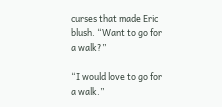curses that made Eric blush. “Want to go for a walk?”

“I would love to go for a walk.”